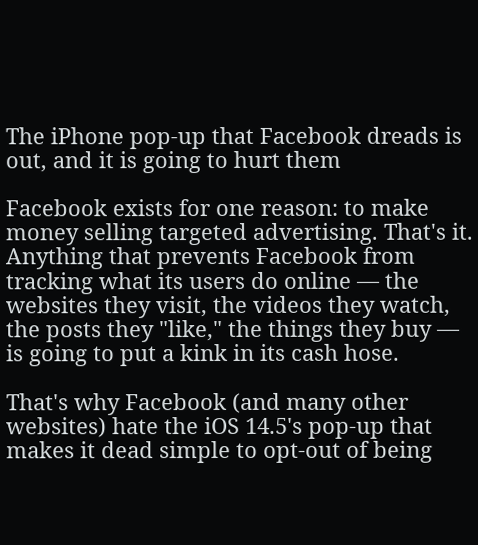The iPhone pop-up that Facebook dreads is out, and it is going to hurt them

Facebook exists for one reason: to make money selling targeted advertising. That's it. Anything that prevents Facebook from tracking what its users do online — the websites they visit, the videos they watch, the posts they "like," the things they buy — is going to put a kink in its cash hose.

That's why Facebook (and many other websites) hate the iOS 14.5's pop-up that makes it dead simple to opt-out of being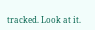tracked. Look at it.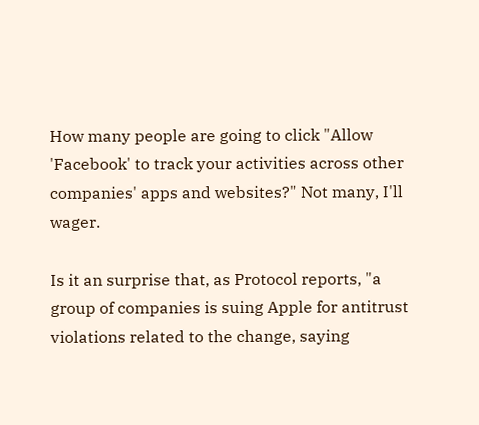How many people are going to click "Allow 'Facebook' to track your activities across other companies' apps and websites?" Not many, I'll wager.

Is it an surprise that, as Protocol reports, "a group of companies is suing Apple for antitrust violations related to the change, saying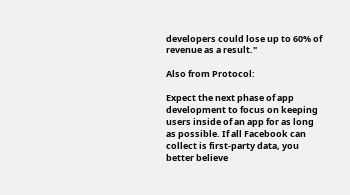developers could lose up to 60% of revenue as a result."

Also from Protocol:

Expect the next phase of app development to focus on keeping users inside of an app for as long as possible. If all Facebook can collect is first-party data, you better believe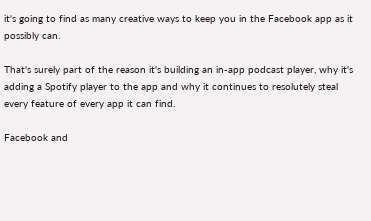it's going to find as many creative ways to keep you in the Facebook app as it possibly can.

That's surely part of the reason it's building an in-app podcast player, why it's adding a Spotify player to the app and why it continues to resolutely steal every feature of every app it can find.

Facebook and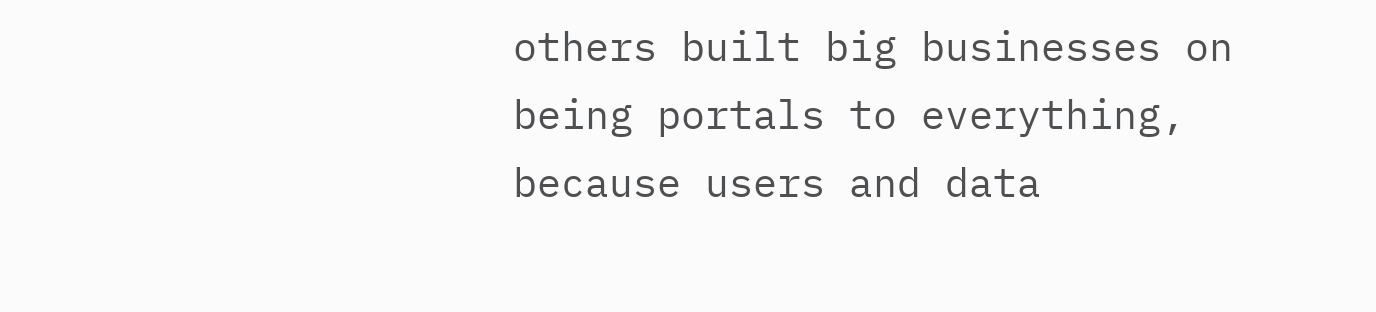others built big businesses on being portals to everything, because users and data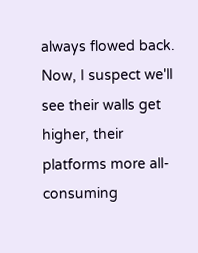always flowed back. Now, I suspect we'll see their walls get higher, their platforms more all-consuming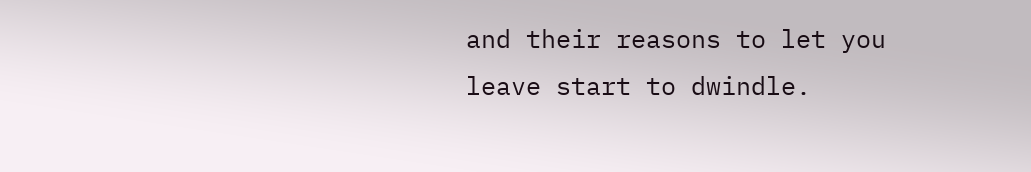and their reasons to let you leave start to dwindle.